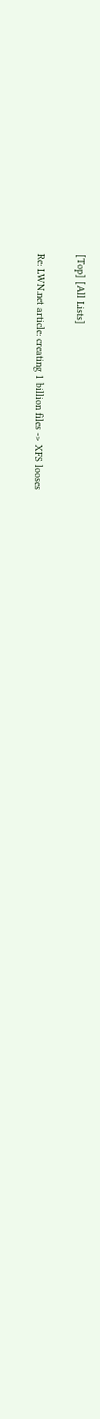[Top] [All Lists]

Re: LWN.net article: creating 1 billion files -> XFS looses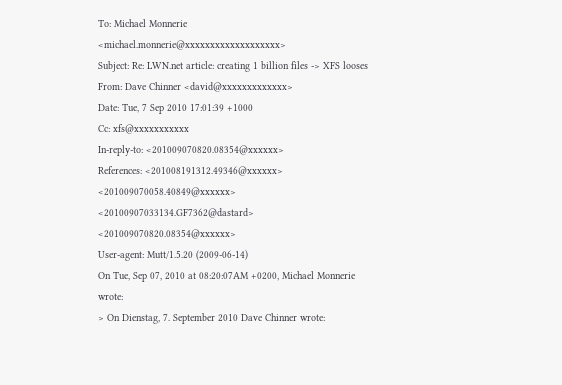To: Michael Monnerie <michael.monnerie@xxxxxxxxxxxxxxxxxxx>
Subject: Re: LWN.net article: creating 1 billion files -> XFS looses
From: Dave Chinner <david@xxxxxxxxxxxxx>
Date: Tue, 7 Sep 2010 17:01:39 +1000
Cc: xfs@xxxxxxxxxxx
In-reply-to: <201009070820.08354@xxxxxx>
References: <201008191312.49346@xxxxxx> <201009070058.40849@xxxxxx> <20100907033134.GF7362@dastard> <201009070820.08354@xxxxxx>
User-agent: Mutt/1.5.20 (2009-06-14)
On Tue, Sep 07, 2010 at 08:20:07AM +0200, Michael Monnerie wrote:
> On Dienstag, 7. September 2010 Dave Chinner wrote: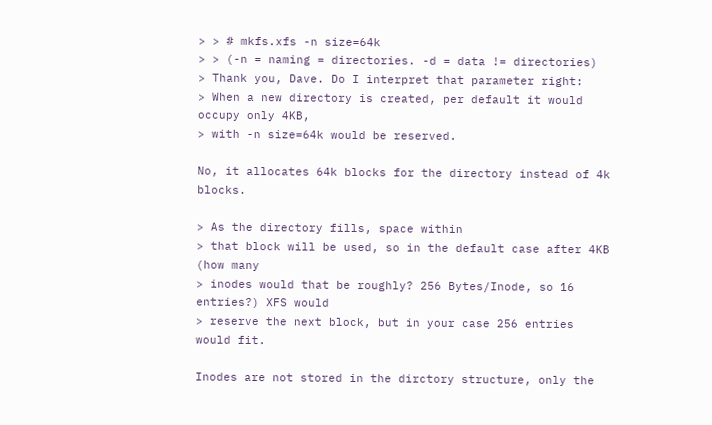> > # mkfs.xfs -n size=64k
> > (-n = naming = directories. -d = data != directories)
> Thank you, Dave. Do I interpret that parameter right:
> When a new directory is created, per default it would occupy only 4KB,
> with -n size=64k would be reserved.

No, it allocates 64k blocks for the directory instead of 4k blocks.

> As the directory fills, space within
> that block will be used, so in the default case after 4KB (how many
> inodes would that be roughly? 256 Bytes/Inode, so 16 entries?) XFS would
> reserve the next block, but in your case 256 entries would fit.

Inodes are not stored in the dirctory structure, only the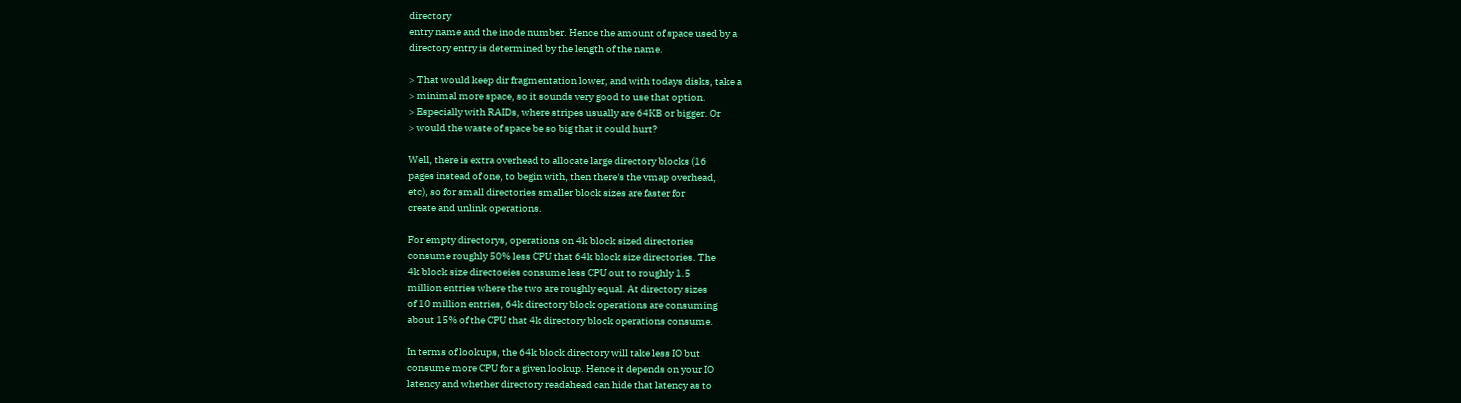directory
entry name and the inode number. Hence the amount of space used by a
directory entry is determined by the length of the name.

> That would keep dir fragmentation lower, and with todays disks, take a
> minimal more space, so it sounds very good to use that option.
> Especially with RAIDs, where stripes usually are 64KB or bigger. Or
> would the waste of space be so big that it could hurt?

Well, there is extra overhead to allocate large directory blocks (16
pages instead of one, to begin with, then there's the vmap overhead,
etc), so for small directories smaller block sizes are faster for
create and unlink operations.

For empty directorys, operations on 4k block sized directories
consume roughly 50% less CPU that 64k block size directories. The
4k block size directoeies consume less CPU out to roughly 1.5
million entries where the two are roughly equal. At directory sizes
of 10 million entries, 64k directory block operations are consuming
about 15% of the CPU that 4k directory block operations consume.

In terms of lookups, the 64k block directory will take less IO but
consume more CPU for a given lookup. Hence it depends on your IO
latency and whether directory readahead can hide that latency as to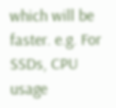which will be faster. e.g. For SSDs, CPU usage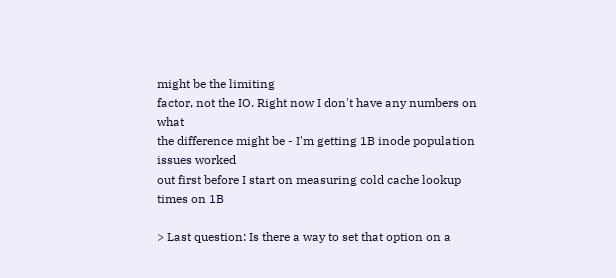might be the limiting
factor, not the IO. Right now I don't have any numbers on what
the difference might be - I'm getting 1B inode population issues worked
out first before I start on measuring cold cache lookup times on 1B

> Last question: Is there a way to set that option on a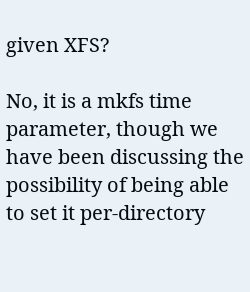given XFS?

No, it is a mkfs time parameter, though we have been discussing the
possibility of being able to set it per-directory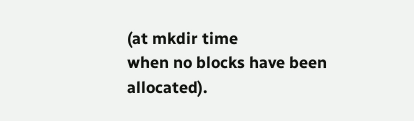(at mkdir time
when no blocks have been allocated).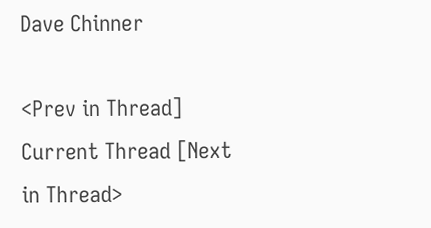Dave Chinner

<Prev in Thread] Current Thread [Next in Thread>